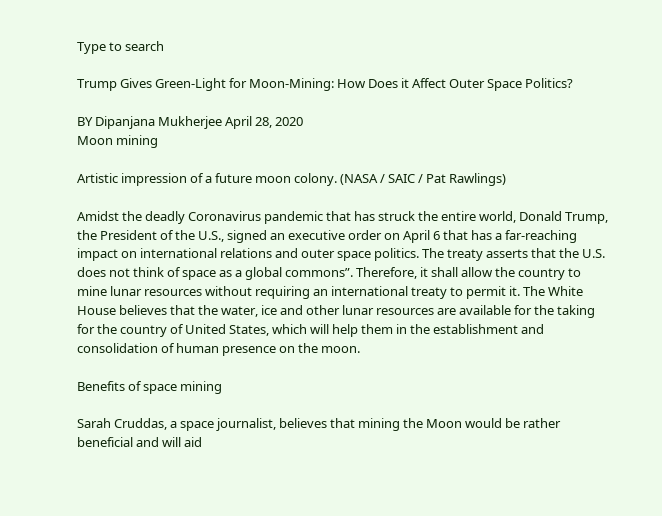Type to search

Trump Gives Green-Light for Moon-Mining: How Does it Affect Outer Space Politics?

BY Dipanjana Mukherjee April 28, 2020
Moon mining

Artistic impression of a future moon colony. (NASA / SAIC / Pat Rawlings)

Amidst the deadly Coronavirus pandemic that has struck the entire world, Donald Trump, the President of the U.S., signed an executive order on April 6 that has a far-reaching impact on international relations and outer space politics. The treaty asserts that the U.S. does not think of space as a global commons”. Therefore, it shall allow the country to mine lunar resources without requiring an international treaty to permit it. The White House believes that the water, ice and other lunar resources are available for the taking for the country of United States, which will help them in the establishment and consolidation of human presence on the moon.

Benefits of space mining

Sarah Cruddas, a space journalist, believes that mining the Moon would be rather beneficial and will aid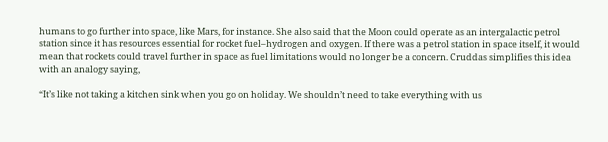humans to go further into space, like Mars, for instance. She also said that the Moon could operate as an intergalactic petrol station since it has resources essential for rocket fuel–hydrogen and oxygen. If there was a petrol station in space itself, it would mean that rockets could travel further in space as fuel limitations would no longer be a concern. Cruddas simplifies this idea with an analogy saying,

“It’s like not taking a kitchen sink when you go on holiday. We shouldn’t need to take everything with us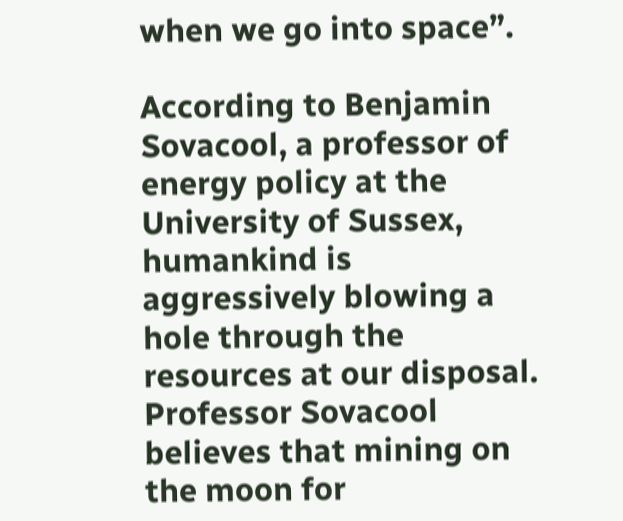when we go into space”.

According to Benjamin Sovacool, a professor of energy policy at the University of Sussex, humankind is aggressively blowing a hole through the resources at our disposal. Professor Sovacool believes that mining on the moon for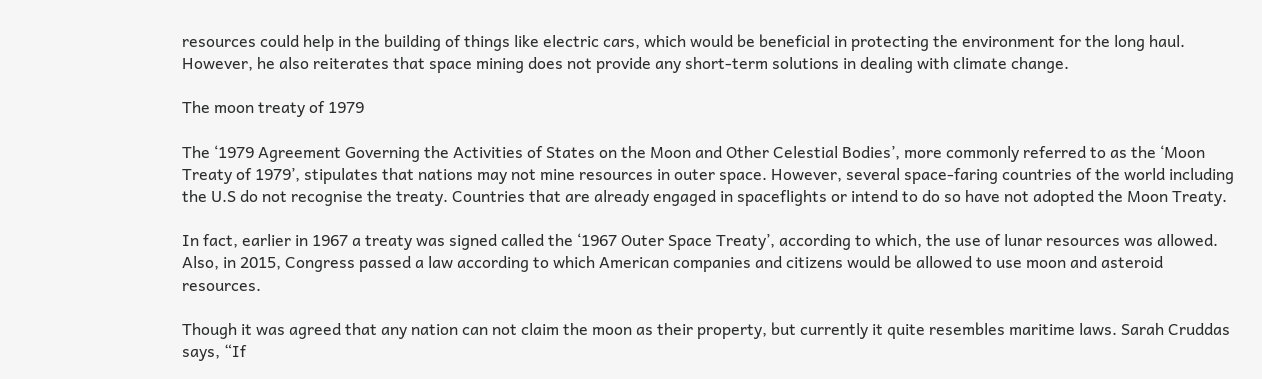resources could help in the building of things like electric cars, which would be beneficial in protecting the environment for the long haul. However, he also reiterates that space mining does not provide any short-term solutions in dealing with climate change.

The moon treaty of 1979

The ‘1979 Agreement Governing the Activities of States on the Moon and Other Celestial Bodies’, more commonly referred to as the ‘Moon Treaty of 1979’, stipulates that nations may not mine resources in outer space. However, several space-faring countries of the world including the U.S do not recognise the treaty. Countries that are already engaged in spaceflights or intend to do so have not adopted the Moon Treaty.

In fact, earlier in 1967 a treaty was signed called the ‘1967 Outer Space Treaty’, according to which, the use of lunar resources was allowed. Also, in 2015, Congress passed a law according to which American companies and citizens would be allowed to use moon and asteroid resources.

Though it was agreed that any nation can not claim the moon as their property, but currently it quite resembles maritime laws. Sarah Cruddas says, “If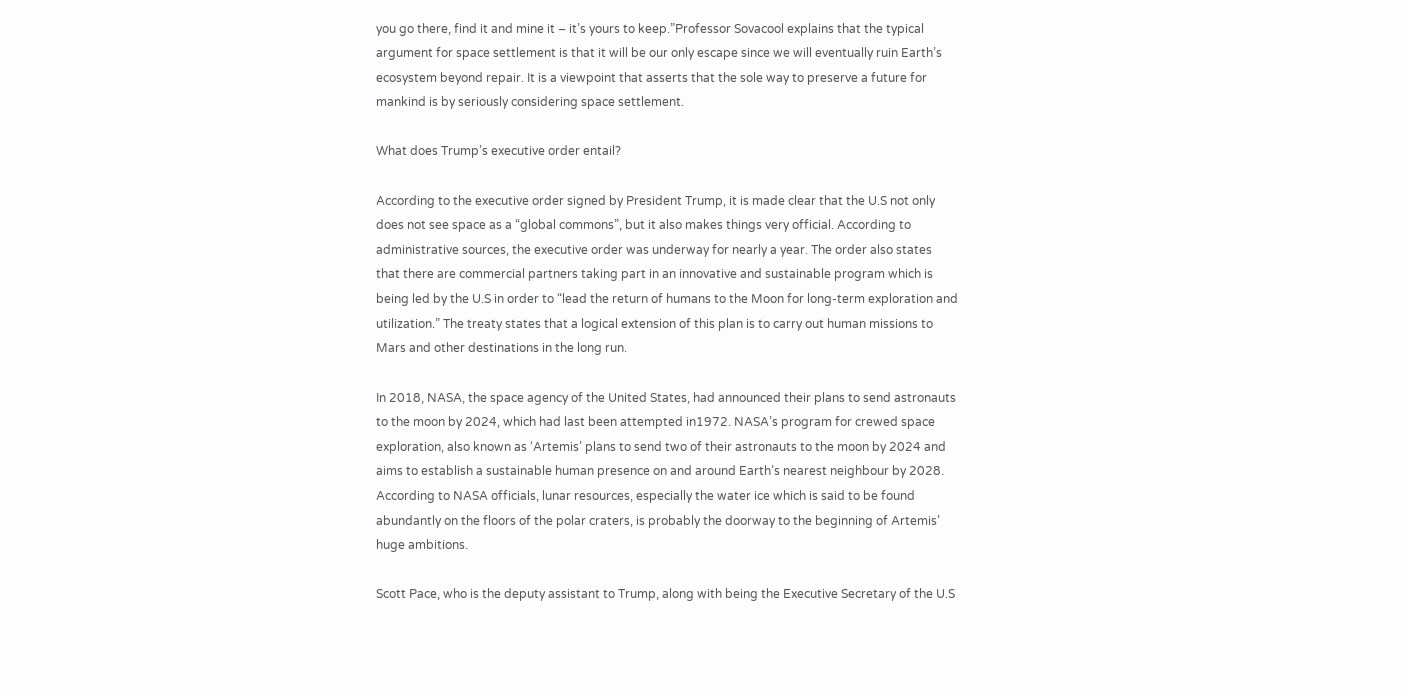you go there, find it and mine it – it’s yours to keep.”Professor Sovacool explains that the typical argument for space settlement is that it will be our only escape since we will eventually ruin Earth’s ecosystem beyond repair. It is a viewpoint that asserts that the sole way to preserve a future for mankind is by seriously considering space settlement.

What does Trump’s executive order entail?

According to the executive order signed by President Trump, it is made clear that the U.S not only does not see space as a “global commons”, but it also makes things very official. According to administrative sources, the executive order was underway for nearly a year. The order also states that there are commercial partners taking part in an innovative and sustainable program which is being led by the U.S in order to “lead the return of humans to the Moon for long-term exploration and utilization.” The treaty states that a logical extension of this plan is to carry out human missions to Mars and other destinations in the long run.

In 2018, NASA, the space agency of the United States, had announced their plans to send astronauts to the moon by 2024, which had last been attempted in1972. NASA’s program for crewed space exploration, also known as ‘Artemis’ plans to send two of their astronauts to the moon by 2024 and aims to establish a sustainable human presence on and around Earth’s nearest neighbour by 2028. According to NASA officials, lunar resources, especially the water ice which is said to be found abundantly on the floors of the polar craters, is probably the doorway to the beginning of Artemis’ huge ambitions.

Scott Pace, who is the deputy assistant to Trump, along with being the Executive Secretary of the U.S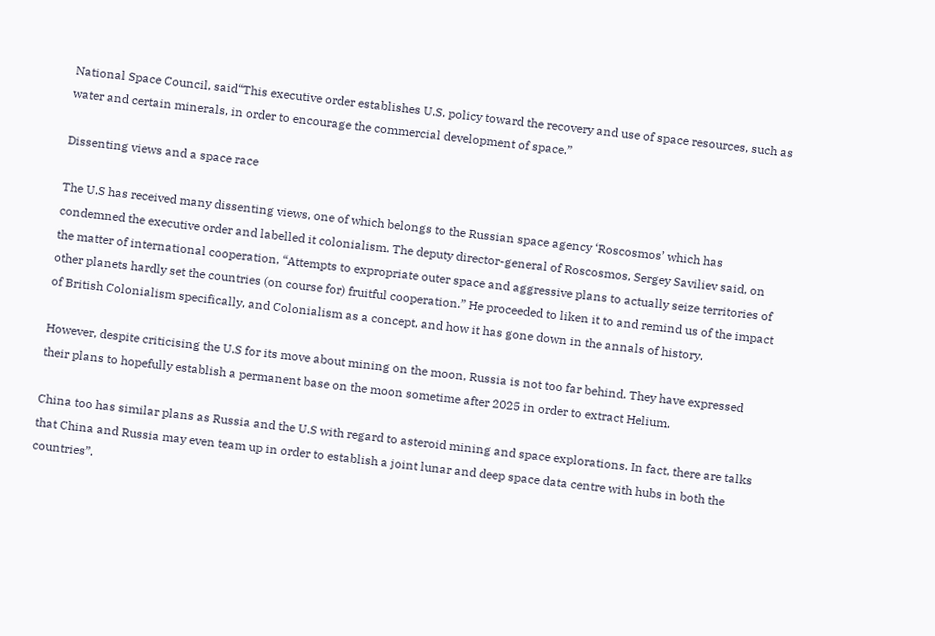National Space Council, said“This executive order establishes U.S. policy toward the recovery and use of space resources, such as water and certain minerals, in order to encourage the commercial development of space.”

Dissenting views and a space race

The U.S has received many dissenting views, one of which belongs to the Russian space agency ‘Roscosmos’ which has condemned the executive order and labelled it colonialism. The deputy director-general of Roscosmos, Sergey Saviliev said, on the matter of international cooperation, “Attempts to expropriate outer space and aggressive plans to actually seize territories of other planets hardly set the countries (on course for) fruitful cooperation.” He proceeded to liken it to and remind us of the impact of British Colonialism specifically, and Colonialism as a concept, and how it has gone down in the annals of history.

However, despite criticising the U.S for its move about mining on the moon, Russia is not too far behind. They have expressed their plans to hopefully establish a permanent base on the moon sometime after 2025 in order to extract Helium.

China too has similar plans as Russia and the U.S with regard to asteroid mining and space explorations. In fact, there are talks that China and Russia may even team up in order to establish a joint lunar and deep space data centre with hubs in both the countries”.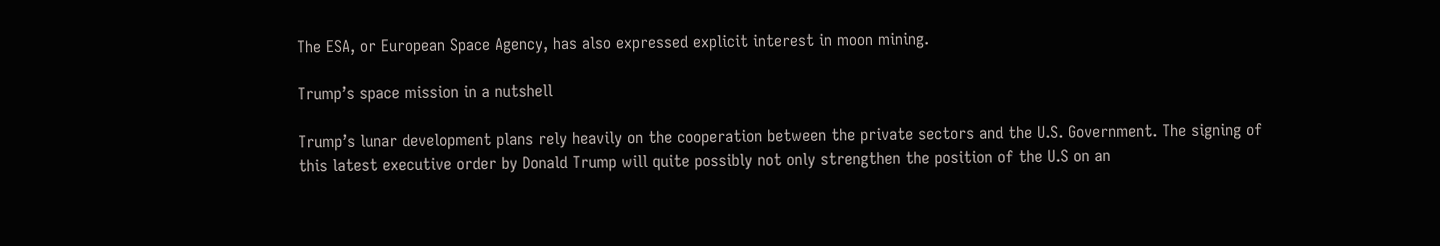The ESA, or European Space Agency, has also expressed explicit interest in moon mining.

Trump’s space mission in a nutshell

Trump’s lunar development plans rely heavily on the cooperation between the private sectors and the U.S. Government. The signing of this latest executive order by Donald Trump will quite possibly not only strengthen the position of the U.S on an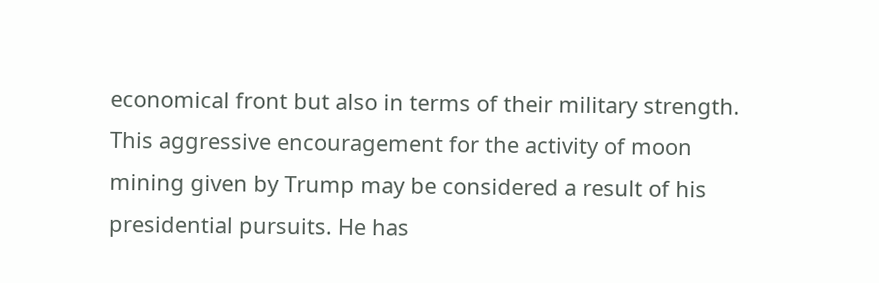economical front but also in terms of their military strength. This aggressive encouragement for the activity of moon mining given by Trump may be considered a result of his presidential pursuits. He has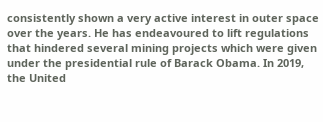consistently shown a very active interest in outer space over the years. He has endeavoured to lift regulations that hindered several mining projects which were given under the presidential rule of Barack Obama. In 2019, the United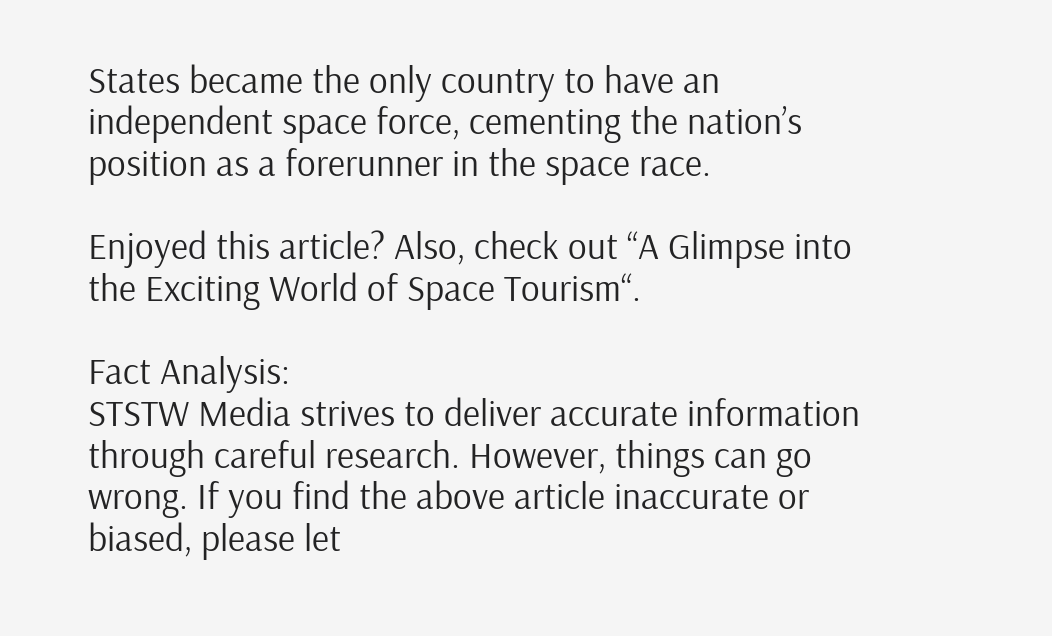States became the only country to have an independent space force, cementing the nation’s position as a forerunner in the space race.

Enjoyed this article? Also, check out “A Glimpse into the Exciting World of Space Tourism“.

Fact Analysis:
STSTW Media strives to deliver accurate information through careful research. However, things can go wrong. If you find the above article inaccurate or biased, please let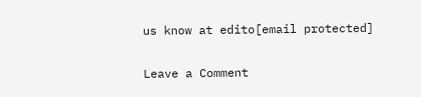us know at edito[email protected]


Leave a Comment